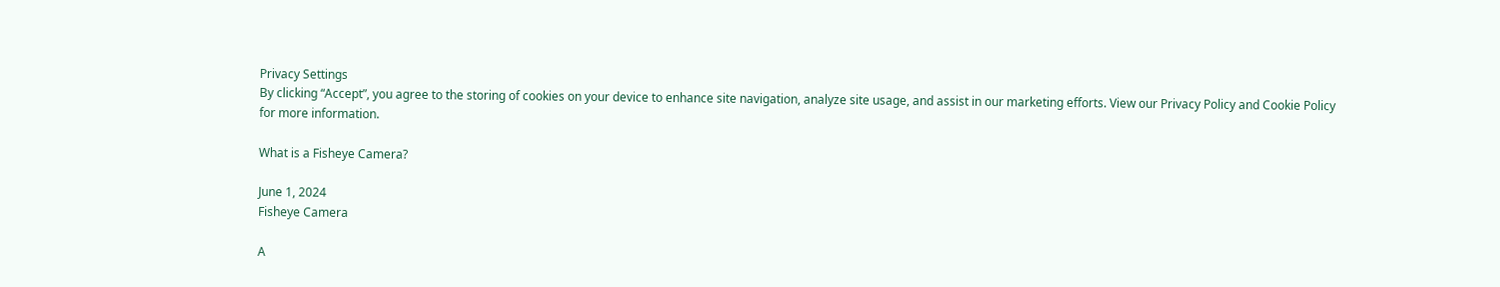Privacy Settings
By clicking “Accept”, you agree to the storing of cookies on your device to enhance site navigation, analyze site usage, and assist in our marketing efforts. View our Privacy Policy and Cookie Policy for more information.

What is a Fisheye Camera?

June 1, 2024
Fisheye Camera

A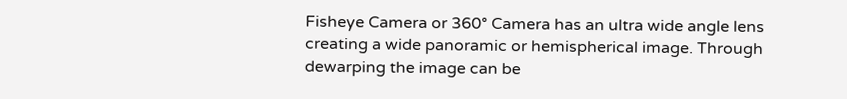Fisheye Camera or 360° Camera has an ultra wide angle lens creating a wide panoramic or hemispherical image. Through dewarping the image can be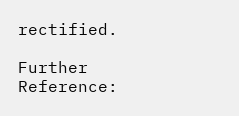rectified.

Further Reference: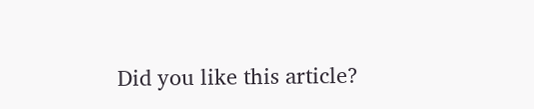Did you like this article?